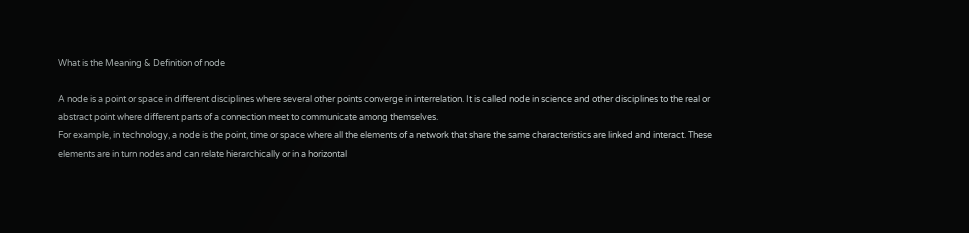What is the Meaning & Definition of node

A node is a point or space in different disciplines where several other points converge in interrelation. It is called node in science and other disciplines to the real or abstract point where different parts of a connection meet to communicate among themselves.
For example, in technology, a node is the point, time or space where all the elements of a network that share the same characteristics are linked and interact. These elements are in turn nodes and can relate hierarchically or in a horizontal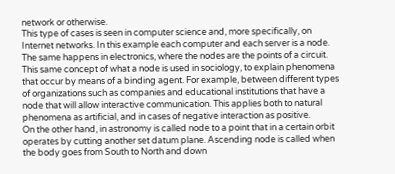network or otherwise.
This type of cases is seen in computer science and, more specifically, on Internet networks. In this example each computer and each server is a node.
The same happens in electronics, where the nodes are the points of a circuit.
This same concept of what a node is used in sociology, to explain phenomena that occur by means of a binding agent. For example, between different types of organizations such as companies and educational institutions that have a node that will allow interactive communication. This applies both to natural phenomena as artificial, and in cases of negative interaction as positive.
On the other hand, in astronomy is called node to a point that in a certain orbit operates by cutting another set datum plane. Ascending node is called when the body goes from South to North and down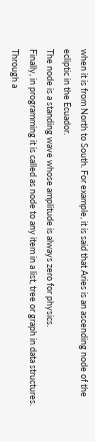when it is from North to South. For example, it is said that Aries is an ascending node of the ecliptic in the Ecuador.
The node is a standing wave whose amplitude is always zero for physics.
Finally, in programming it is called as node to any item in a list, tree or graph in data structures. Through a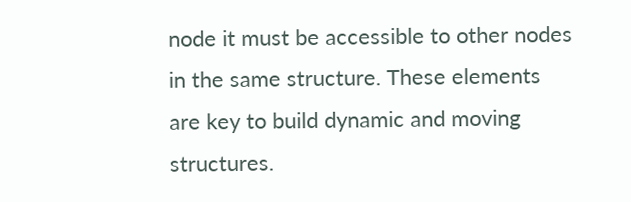node it must be accessible to other nodes in the same structure. These elements are key to build dynamic and moving structures.